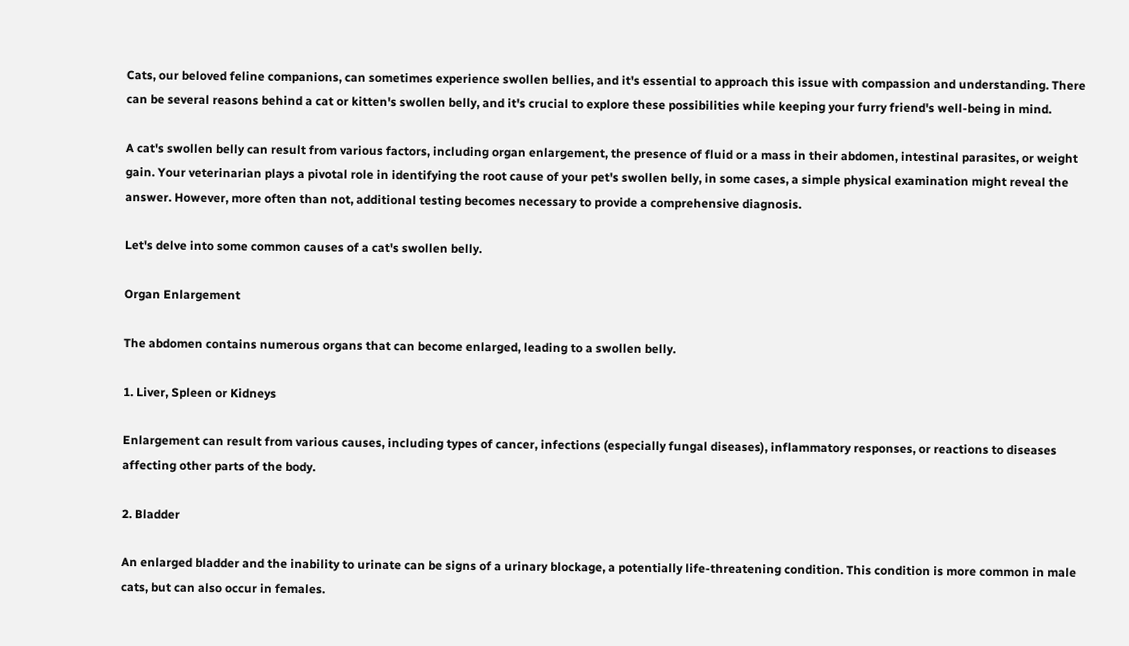Cats, our beloved feline companions, can sometimes experience swollen bellies, and it's essential to approach this issue with compassion and understanding. There can be several reasons behind a cat or kitten's swollen belly, and it's crucial to explore these possibilities while keeping your furry friend's well-being in mind.

A cat's swollen belly can result from various factors, including organ enlargement, the presence of fluid or a mass in their abdomen, intestinal parasites, or weight gain. Your veterinarian plays a pivotal role in identifying the root cause of your pet's swollen belly, in some cases, a simple physical examination might reveal the answer. However, more often than not, additional testing becomes necessary to provide a comprehensive diagnosis.

Let's delve into some common causes of a cat's swollen belly.

Organ Enlargement

The abdomen contains numerous organs that can become enlarged, leading to a swollen belly.

1. Liver, Spleen or Kidneys

Enlargement can result from various causes, including types of cancer, infections (especially fungal diseases), inflammatory responses, or reactions to diseases affecting other parts of the body.

2. Bladder

An enlarged bladder and the inability to urinate can be signs of a urinary blockage, a potentially life-threatening condition. This condition is more common in male cats, but can also occur in females.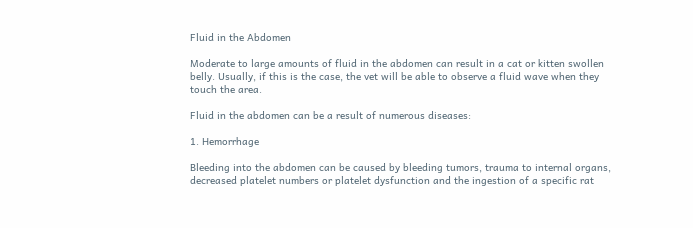Fluid in the Abdomen

Moderate to large amounts of fluid in the abdomen can result in a cat or kitten swollen belly. Usually, if this is the case, the vet will be able to observe a fluid wave when they touch the area.

Fluid in the abdomen can be a result of numerous diseases:

1. Hemorrhage

Bleeding into the abdomen can be caused by bleeding tumors, trauma to internal organs, decreased platelet numbers or platelet dysfunction and the ingestion of a specific rat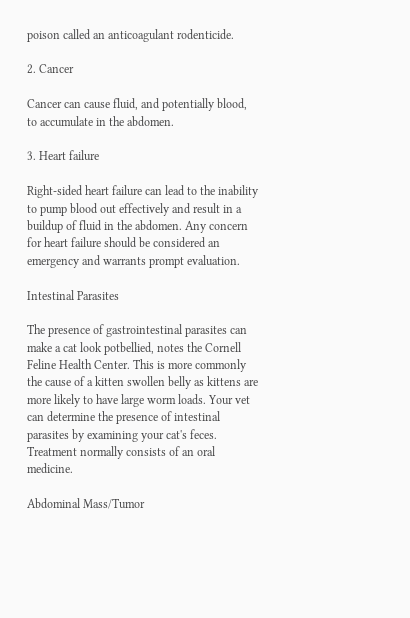poison called an anticoagulant rodenticide.

2. Cancer

Cancer can cause fluid, and potentially blood, to accumulate in the abdomen.

3. Heart failure

Right-sided heart failure can lead to the inability to pump blood out effectively and result in a buildup of fluid in the abdomen. Any concern for heart failure should be considered an emergency and warrants prompt evaluation.

Intestinal Parasites

The presence of gastrointestinal parasites can make a cat look potbellied, notes the Cornell Feline Health Center. This is more commonly the cause of a kitten swollen belly as kittens are more likely to have large worm loads. Your vet can determine the presence of intestinal parasites by examining your cat's feces. Treatment normally consists of an oral medicine.

Abdominal Mass/Tumor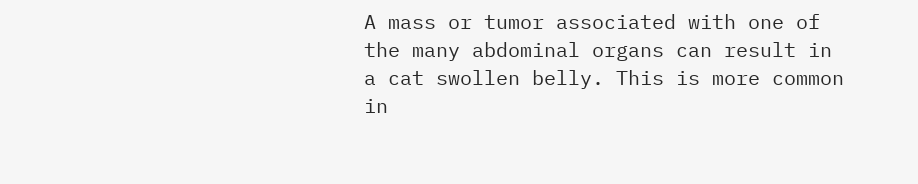A mass or tumor associated with one of the many abdominal organs can result in a cat swollen belly. This is more common in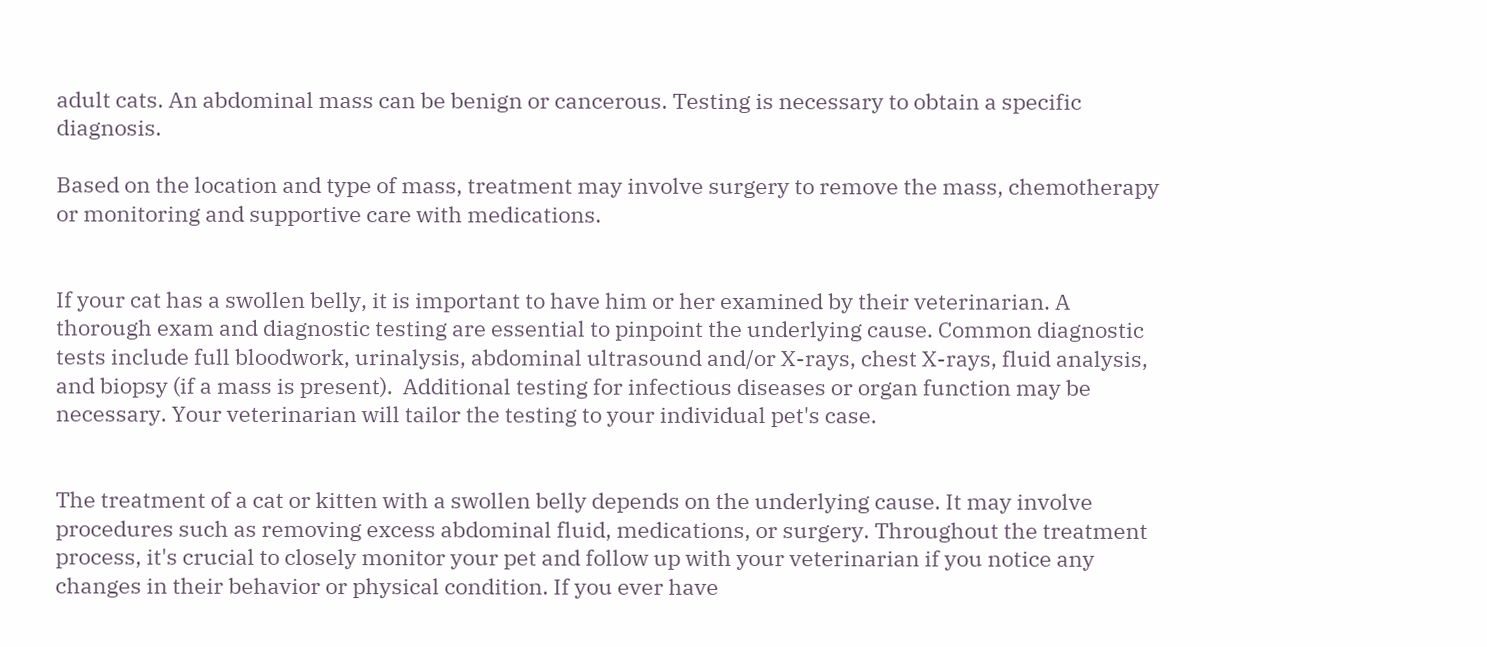adult cats. An abdominal mass can be benign or cancerous. Testing is necessary to obtain a specific diagnosis.

Based on the location and type of mass, treatment may involve surgery to remove the mass, chemotherapy or monitoring and supportive care with medications.


If your cat has a swollen belly, it is important to have him or her examined by their veterinarian. A thorough exam and diagnostic testing are essential to pinpoint the underlying cause. Common diagnostic tests include full bloodwork, urinalysis, abdominal ultrasound and/or X-rays, chest X-rays, fluid analysis, and biopsy (if a mass is present).  Additional testing for infectious diseases or organ function may be necessary. Your veterinarian will tailor the testing to your individual pet's case.


The treatment of a cat or kitten with a swollen belly depends on the underlying cause. It may involve procedures such as removing excess abdominal fluid, medications, or surgery. Throughout the treatment process, it's crucial to closely monitor your pet and follow up with your veterinarian if you notice any changes in their behavior or physical condition. If you ever have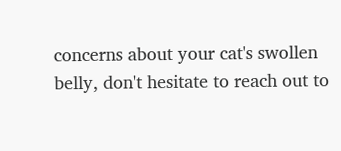concerns about your cat's swollen belly, don't hesitate to reach out to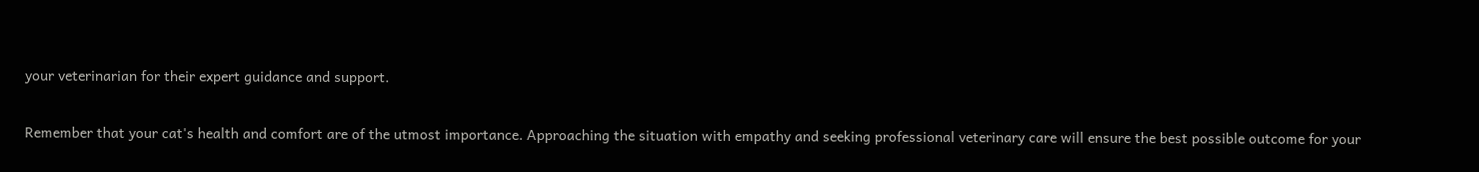your veterinarian for their expert guidance and support.

Remember that your cat's health and comfort are of the utmost importance. Approaching the situation with empathy and seeking professional veterinary care will ensure the best possible outcome for your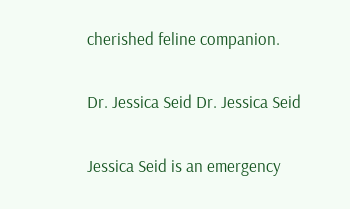cherished feline companion.

Dr. Jessica Seid Dr. Jessica Seid

Jessica Seid is an emergency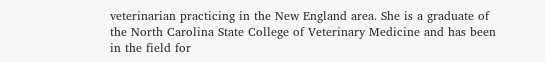veterinarian practicing in the New England area. She is a graduate of the North Carolina State College of Veterinary Medicine and has been in the field for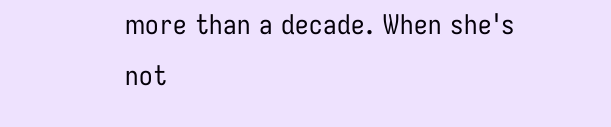more than a decade. When she's not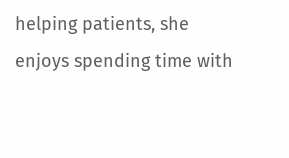helping patients, she enjoys spending time with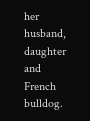her husband, daughter and French bulldog.